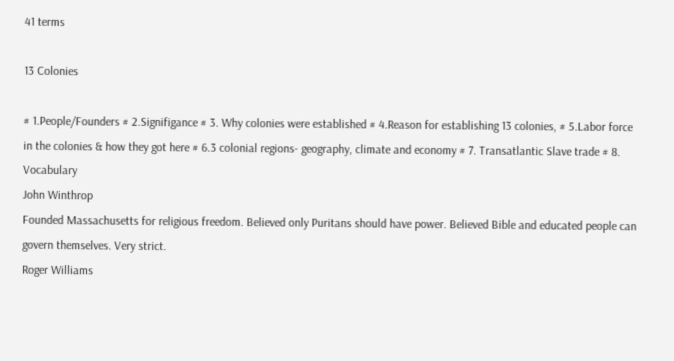41 terms

13 Colonies

# 1.People/Founders # 2.Signifigance # 3. Why colonies were established # 4.Reason for establishing 13 colonies, # 5.Labor force in the colonies & how they got here # 6.3 colonial regions- geography, climate and economy # 7. Transatlantic Slave trade # 8. Vocabulary
John Winthrop
Founded Massachusetts for religious freedom. Believed only Puritans should have power. Believed Bible and educated people can govern themselves. Very strict.
Roger Williams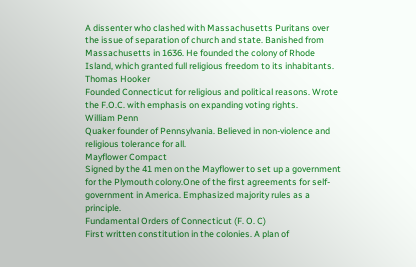A dissenter who clashed with Massachusetts Puritans over the issue of separation of church and state. Banished from Massachusetts in 1636. He founded the colony of Rhode Island, which granted full religious freedom to its inhabitants.
Thomas Hooker
Founded Connecticut for religious and political reasons. Wrote the F.O.C. with emphasis on expanding voting rights.
William Penn
Quaker founder of Pennsylvania. Believed in non-violence and religious tolerance for all.
Mayflower Compact
Signed by the 41 men on the Mayflower to set up a government for the Plymouth colony.One of the first agreements for self-government in America. Emphasized majority rules as a principle.
Fundamental Orders of Connecticut (F. O. C)
First written constitution in the colonies. A plan of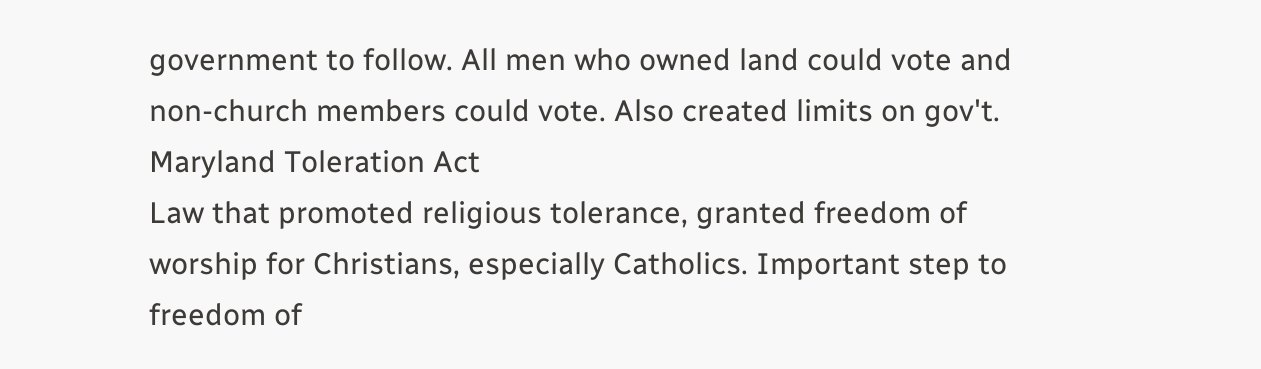government to follow. All men who owned land could vote and non-church members could vote. Also created limits on gov't.
Maryland Toleration Act
Law that promoted religious tolerance, granted freedom of worship for Christians, especially Catholics. Important step to freedom of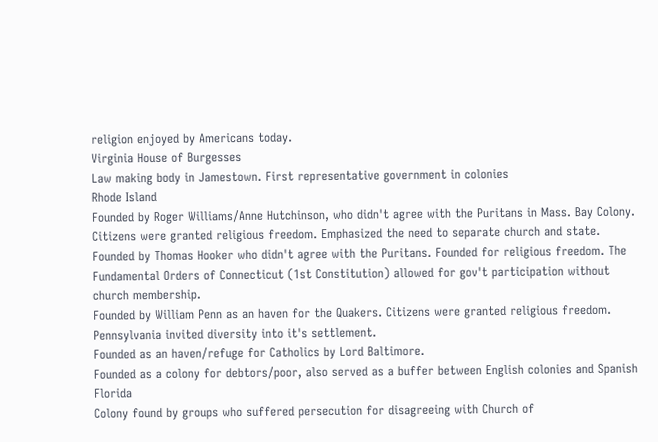religion enjoyed by Americans today.
Virginia House of Burgesses
Law making body in Jamestown. First representative government in colonies
Rhode Island
Founded by Roger Williams/Anne Hutchinson, who didn't agree with the Puritans in Mass. Bay Colony. Citizens were granted religious freedom. Emphasized the need to separate church and state.
Founded by Thomas Hooker who didn't agree with the Puritans. Founded for religious freedom. The Fundamental Orders of Connecticut (1st Constitution) allowed for gov't participation without church membership.
Founded by William Penn as an haven for the Quakers. Citizens were granted religious freedom. Pennsylvania invited diversity into it's settlement.
Founded as an haven/refuge for Catholics by Lord Baltimore.
Founded as a colony for debtors/poor, also served as a buffer between English colonies and Spanish Florida
Colony found by groups who suffered persecution for disagreeing with Church of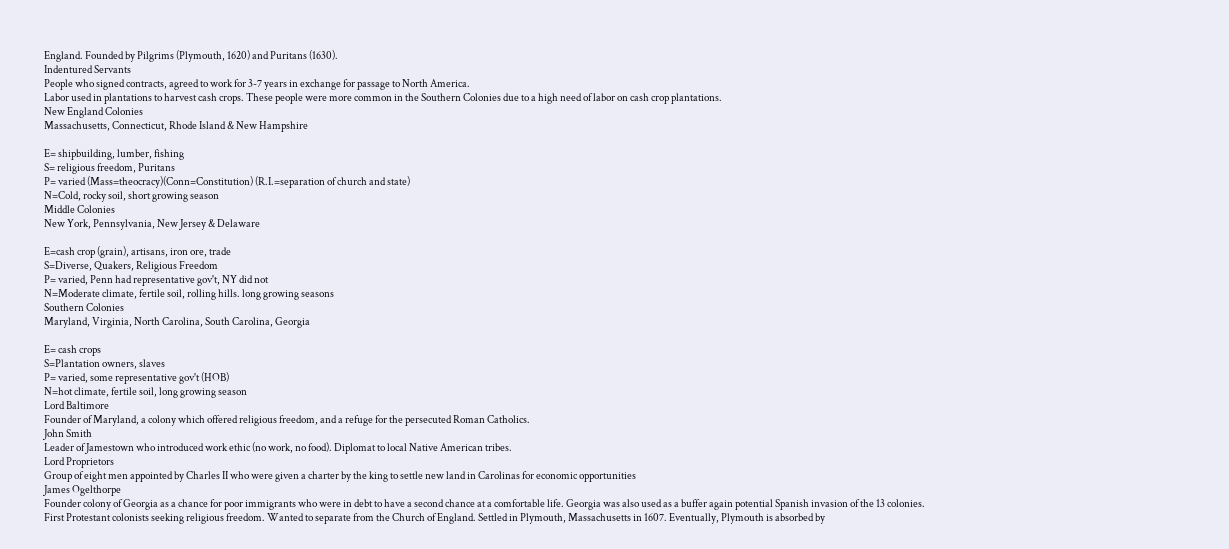England. Founded by Pilgrims (Plymouth, 1620) and Puritans (1630).
Indentured Servants
People who signed contracts, agreed to work for 3-7 years in exchange for passage to North America.
Labor used in plantations to harvest cash crops. These people were more common in the Southern Colonies due to a high need of labor on cash crop plantations.
New England Colonies
Massachusetts, Connecticut, Rhode Island & New Hampshire

E= shipbuilding, lumber, fishing
S= religious freedom, Puritans
P= varied (Mass=theocracy)(Conn=Constitution) (R.I.=separation of church and state)
N=Cold, rocky soil, short growing season
Middle Colonies
New York, Pennsylvania, New Jersey & Delaware

E=cash crop (grain), artisans, iron ore, trade
S=Diverse, Quakers, Religious Freedom
P= varied, Penn had representative gov't, NY did not
N=Moderate climate, fertile soil, rolling hills. long growing seasons
Southern Colonies
Maryland, Virginia, North Carolina, South Carolina, Georgia

E= cash crops
S=Plantation owners, slaves
P= varied, some representative gov't (HOB)
N=hot climate, fertile soil, long growing season
Lord Baltimore
Founder of Maryland, a colony which offered religious freedom, and a refuge for the persecuted Roman Catholics.
John Smith
Leader of Jamestown who introduced work ethic (no work, no food). Diplomat to local Native American tribes.
Lord Proprietors
Group of eight men appointed by Charles II who were given a charter by the king to settle new land in Carolinas for economic opportunities
James Ogelthorpe
Founder colony of Georgia as a chance for poor immigrants who were in debt to have a second chance at a comfortable life. Georgia was also used as a buffer again potential Spanish invasion of the 13 colonies.
First Protestant colonists seeking religious freedom. Wanted to separate from the Church of England. Settled in Plymouth, Massachusetts in 1607. Eventually, Plymouth is absorbed by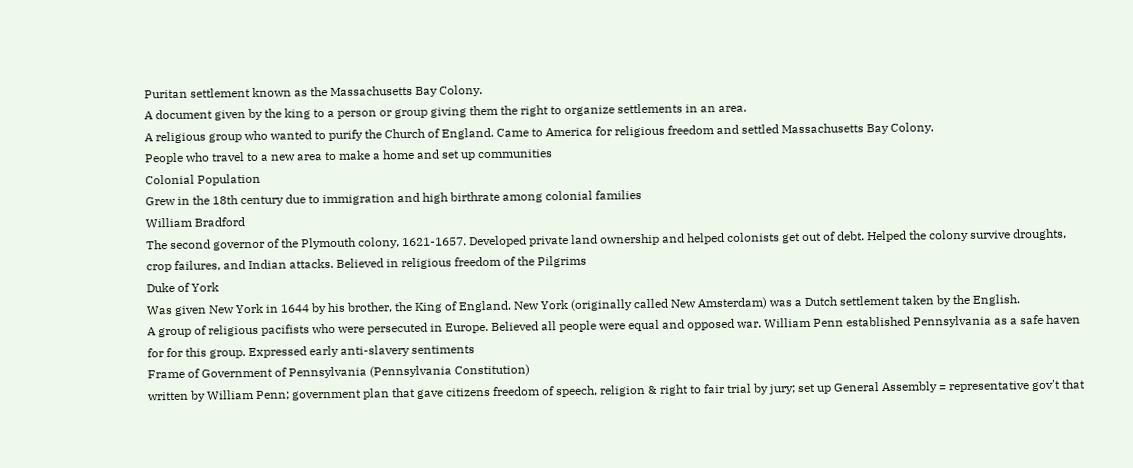Puritan settlement known as the Massachusetts Bay Colony.
A document given by the king to a person or group giving them the right to organize settlements in an area.
A religious group who wanted to purify the Church of England. Came to America for religious freedom and settled Massachusetts Bay Colony.
People who travel to a new area to make a home and set up communities
Colonial Population
Grew in the 18th century due to immigration and high birthrate among colonial families
William Bradford
The second governor of the Plymouth colony, 1621-1657. Developed private land ownership and helped colonists get out of debt. Helped the colony survive droughts, crop failures, and Indian attacks. Believed in religious freedom of the Pilgrims
Duke of York
Was given New York in 1644 by his brother, the King of England. New York (originally called New Amsterdam) was a Dutch settlement taken by the English.
A group of religious pacifists who were persecuted in Europe. Believed all people were equal and opposed war. William Penn established Pennsylvania as a safe haven for for this group. Expressed early anti-slavery sentiments
Frame of Government of Pennsylvania (Pennsylvania Constitution)
written by William Penn; government plan that gave citizens freedom of speech, religion & right to fair trial by jury; set up General Assembly = representative gov't that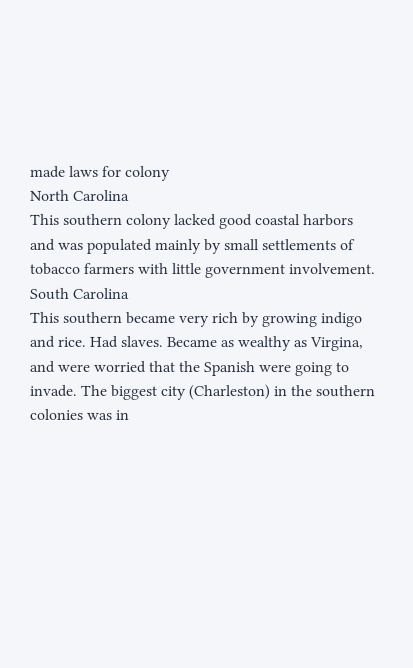made laws for colony
North Carolina
This southern colony lacked good coastal harbors and was populated mainly by small settlements of tobacco farmers with little government involvement.
South Carolina
This southern became very rich by growing indigo and rice. Had slaves. Became as wealthy as Virgina, and were worried that the Spanish were going to invade. The biggest city (Charleston) in the southern colonies was in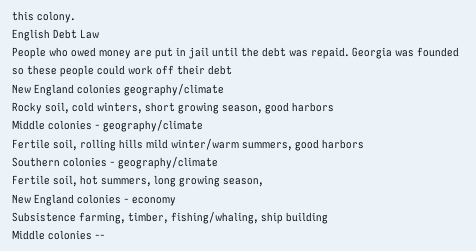this colony.
English Debt Law
People who owed money are put in jail until the debt was repaid. Georgia was founded so these people could work off their debt
New England colonies geography/climate
Rocky soil, cold winters, short growing season, good harbors
Middle colonies - geography/climate
Fertile soil, rolling hills mild winter/warm summers, good harbors
Southern colonies - geography/climate
Fertile soil, hot summers, long growing season,
New England colonies - economy
Subsistence farming, timber, fishing/whaling, ship building
Middle colonies --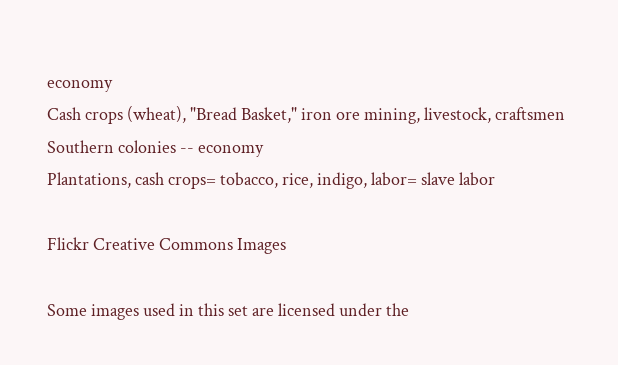economy
Cash crops (wheat), "Bread Basket," iron ore mining, livestock, craftsmen
Southern colonies -- economy
Plantations, cash crops= tobacco, rice, indigo, labor= slave labor

Flickr Creative Commons Images

Some images used in this set are licensed under the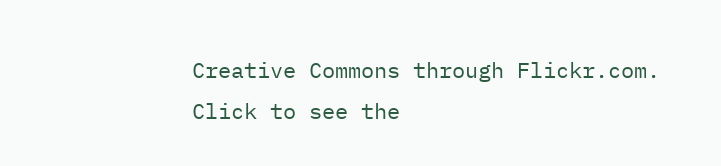Creative Commons through Flickr.com.
Click to see the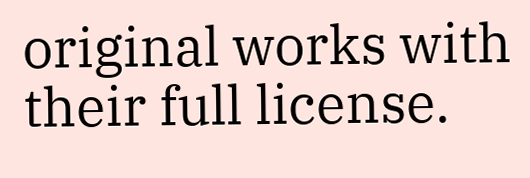original works with their full license.